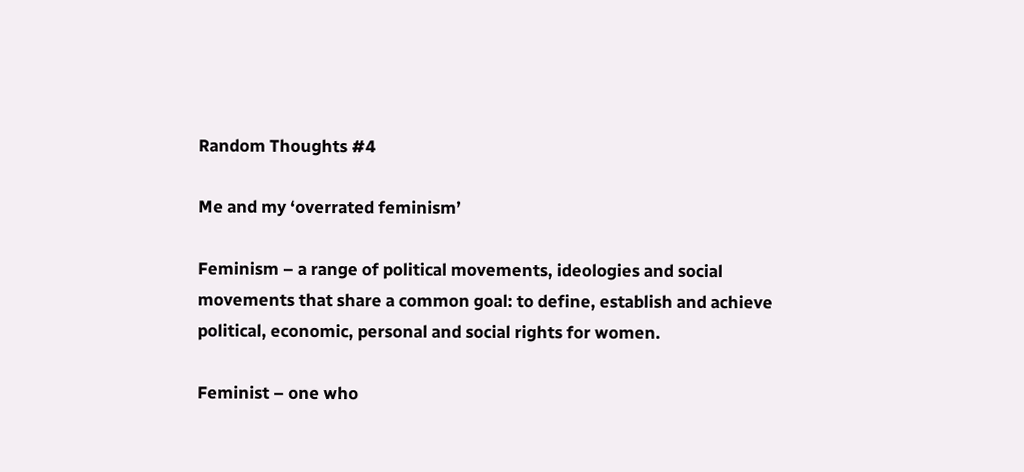Random Thoughts #4

Me and my ‘overrated feminism’

Feminism – a range of political movements, ideologies and social movements that share a common goal: to define, establish and achieve political, economic, personal and social rights for women.

Feminist – one who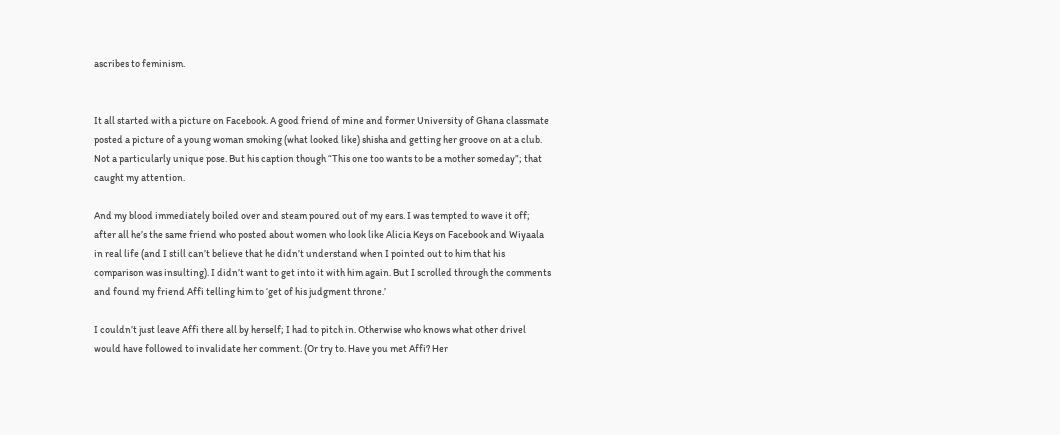ascribes to feminism.


It all started with a picture on Facebook. A good friend of mine and former University of Ghana classmate posted a picture of a young woman smoking (what looked like) shisha and getting her groove on at a club. Not a particularly unique pose. But his caption though “This one too wants to be a mother someday”; that caught my attention.

And my blood immediately boiled over and steam poured out of my ears. I was tempted to wave it off; after all he’s the same friend who posted about women who look like Alicia Keys on Facebook and Wiyaala in real life (and I still can’t believe that he didn’t understand when I pointed out to him that his comparison was insulting). I didn’t want to get into it with him again. But I scrolled through the comments and found my friend Affi telling him to ‘get of his judgment throne.’

I couldn’t just leave Affi there all by herself; I had to pitch in. Otherwise who knows what other drivel would have followed to invalidate her comment. (Or try to. Have you met Affi? Her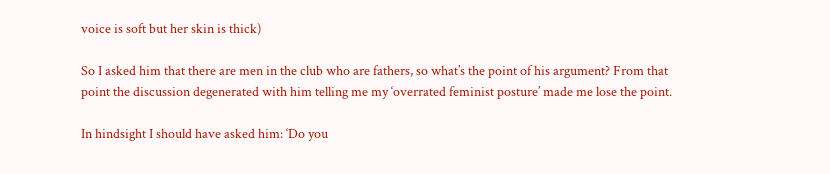voice is soft but her skin is thick)

So I asked him that there are men in the club who are fathers, so what’s the point of his argument? From that point the discussion degenerated with him telling me my ‘overrated feminist posture’ made me lose the point.

In hindsight I should have asked him: ‘Do you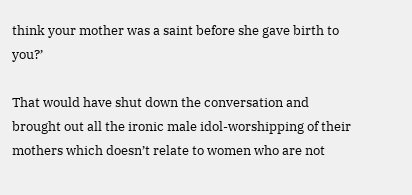think your mother was a saint before she gave birth to you?’

That would have shut down the conversation and brought out all the ironic male idol-worshipping of their mothers which doesn’t relate to women who are not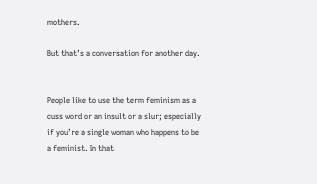mothers.

But that’s a conversation for another day.


People like to use the term feminism as a cuss word or an insult or a slur; especially if you’re a single woman who happens to be a feminist. In that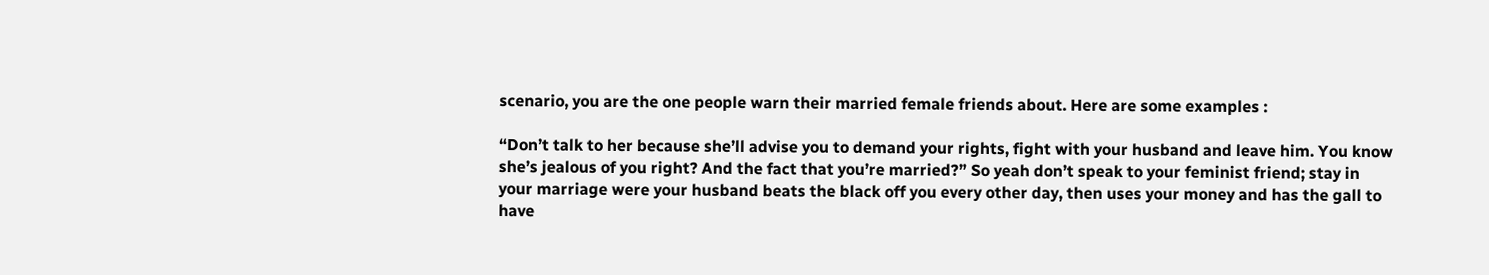scenario, you are the one people warn their married female friends about. Here are some examples :

“Don’t talk to her because she’ll advise you to demand your rights, fight with your husband and leave him. You know she’s jealous of you right? And the fact that you’re married?” So yeah don’t speak to your feminist friend; stay in your marriage were your husband beats the black off you every other day, then uses your money and has the gall to have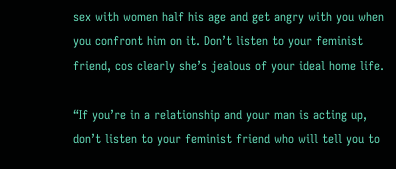sex with women half his age and get angry with you when you confront him on it. Don’t listen to your feminist friend, cos clearly she’s jealous of your ideal home life.

“If you’re in a relationship and your man is acting up, don’t listen to your feminist friend who will tell you to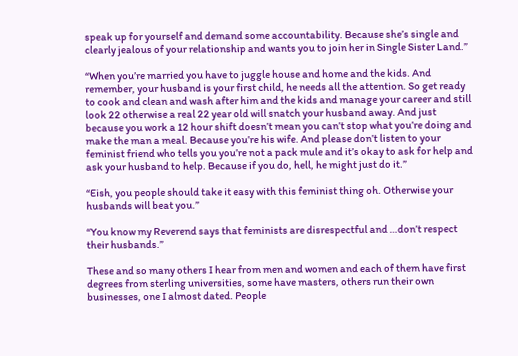speak up for yourself and demand some accountability. Because she’s single and clearly jealous of your relationship and wants you to join her in Single Sister Land.”

“When you’re married you have to juggle house and home and the kids. And remember, your husband is your first child, he needs all the attention. So get ready to cook and clean and wash after him and the kids and manage your career and still look 22 otherwise a real 22 year old will snatch your husband away. And just because you work a 12 hour shift doesn’t mean you can’t stop what you’re doing and make the man a meal. Because you’re his wife. And please don’t listen to your feminist friend who tells you you’re not a pack mule and it’s okay to ask for help and ask your husband to help. Because if you do, hell, he might just do it.”

“Eish, you people should take it easy with this feminist thing oh. Otherwise your husbands will beat you.”

“You know my Reverend says that feminists are disrespectful and …don’t respect their husbands.”

These and so many others I hear from men and women and each of them have first degrees from sterling universities, some have masters, others run their own businesses, one I almost dated. People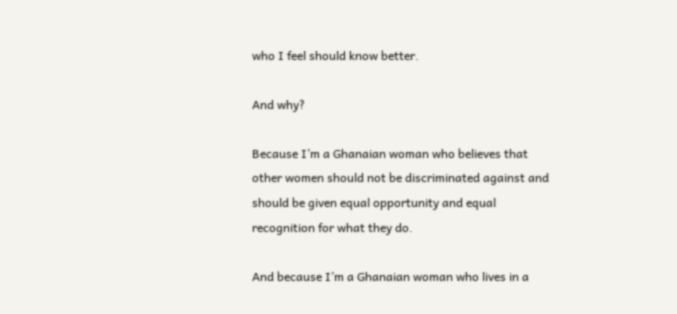who I feel should know better.

And why?

Because I’m a Ghanaian woman who believes that other women should not be discriminated against and should be given equal opportunity and equal recognition for what they do.

And because I’m a Ghanaian woman who lives in a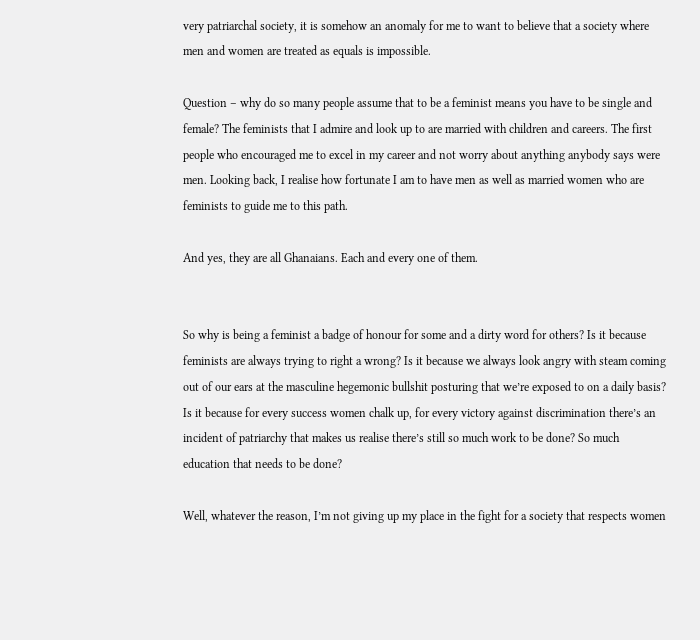very patriarchal society, it is somehow an anomaly for me to want to believe that a society where men and women are treated as equals is impossible.

Question – why do so many people assume that to be a feminist means you have to be single and female? The feminists that I admire and look up to are married with children and careers. The first people who encouraged me to excel in my career and not worry about anything anybody says were men. Looking back, I realise how fortunate I am to have men as well as married women who are feminists to guide me to this path.

And yes, they are all Ghanaians. Each and every one of them.


So why is being a feminist a badge of honour for some and a dirty word for others? Is it because feminists are always trying to right a wrong? Is it because we always look angry with steam coming out of our ears at the masculine hegemonic bullshit posturing that we’re exposed to on a daily basis? Is it because for every success women chalk up, for every victory against discrimination there’s an incident of patriarchy that makes us realise there’s still so much work to be done? So much education that needs to be done?

Well, whatever the reason, I’m not giving up my place in the fight for a society that respects women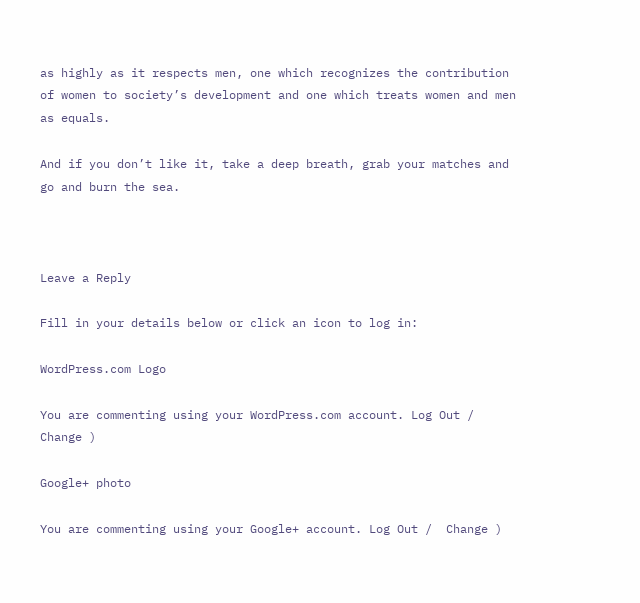as highly as it respects men, one which recognizes the contribution of women to society’s development and one which treats women and men as equals.

And if you don’t like it, take a deep breath, grab your matches and go and burn the sea.



Leave a Reply

Fill in your details below or click an icon to log in:

WordPress.com Logo

You are commenting using your WordPress.com account. Log Out /  Change )

Google+ photo

You are commenting using your Google+ account. Log Out /  Change )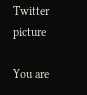Twitter picture

You are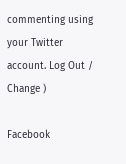commenting using your Twitter account. Log Out /  Change )

Facebook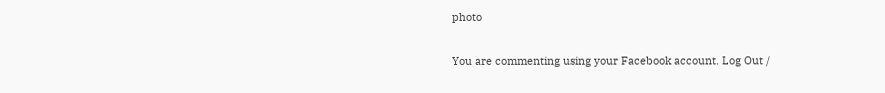photo

You are commenting using your Facebook account. Log Out /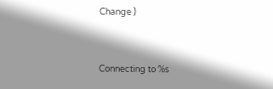Change )


Connecting to %s